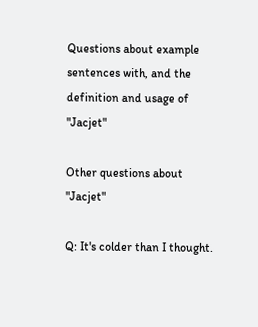Questions about example sentences with, and the definition and usage of "Jacjet"

Other questions about "Jacjet"

Q: It's colder than I thought.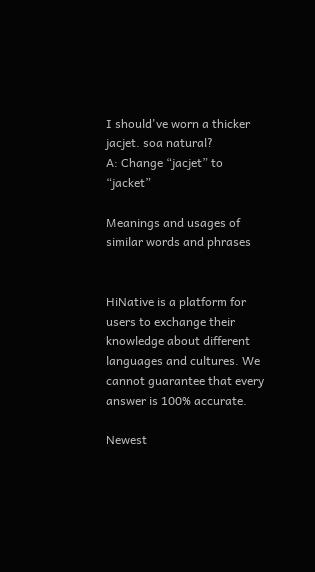I should've worn a thicker jacjet. soa natural?
A: Change “jacjet” to “jacket”

Meanings and usages of similar words and phrases


HiNative is a platform for users to exchange their knowledge about different languages and cultures. We cannot guarantee that every answer is 100% accurate.

Newest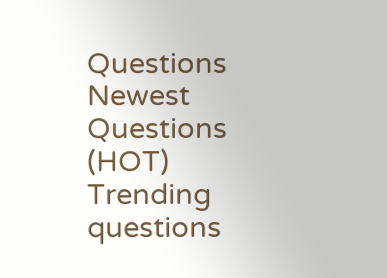Questions
Newest Questions (HOT)
Trending questions